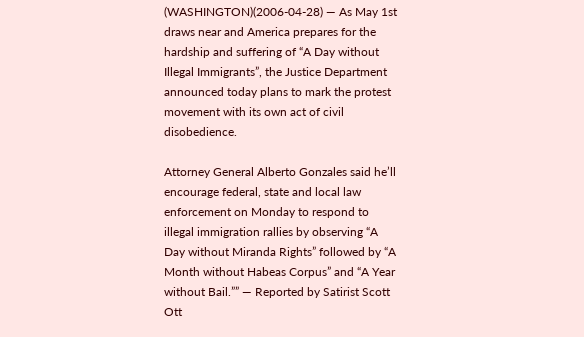(WASHINGTON)(2006-04-28) — As May 1st draws near and America prepares for the hardship and suffering of “A Day without Illegal Immigrants”, the Justice Department announced today plans to mark the protest movement with its own act of civil disobedience.

Attorney General Alberto Gonzales said he’ll encourage federal, state and local law enforcement on Monday to respond to illegal immigration rallies by observing “A Day without Miranda Rights” followed by “A Month without Habeas Corpus” and “A Year without Bail.”” — Reported by Satirist Scott Ott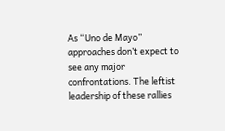As “Uno de Mayo” approaches don’t expect to see any major confrontations. The leftist leadership of these rallies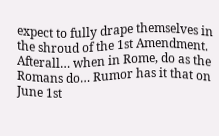expect to fully drape themselves in the shroud of the 1st Amendment. Afterall… when in Rome, do as the Romans do… Rumor has it that on June 1st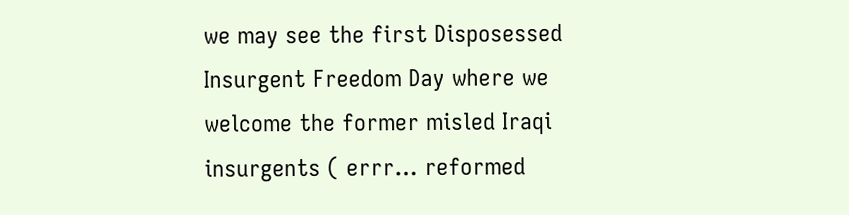we may see the first Disposessed Insurgent Freedom Day where we welcome the former misled Iraqi insurgents ( errr… reformed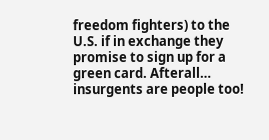freedom fighters) to the U.S. if in exchange they promise to sign up for a green card. Afterall… insurgents are people too!